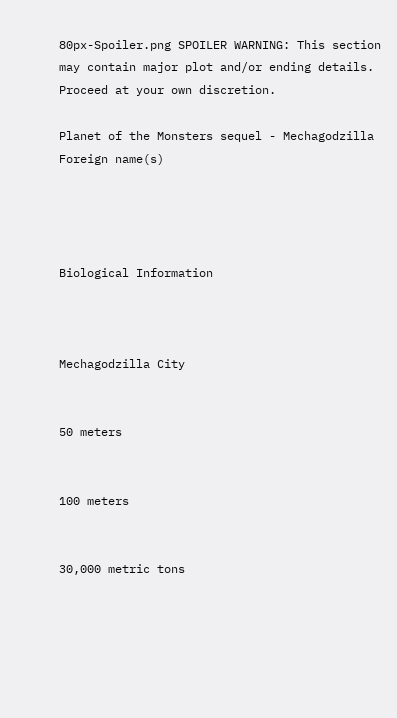80px-Spoiler.png SPOILER WARNING: This section may contain major plot and/or ending details. Proceed at your own discretion.

Planet of the Monsters sequel - Mechagodzilla
Foreign name(s)




Biological Information



Mechagodzilla City


50 meters


100 meters


30,000 metric tons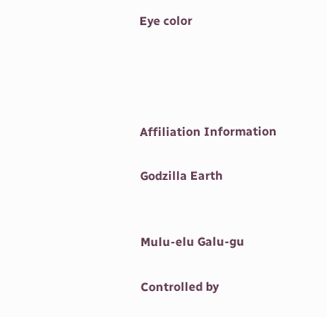Eye color




Affiliation Information

Godzilla Earth


Mulu-elu Galu-gu

Controlled by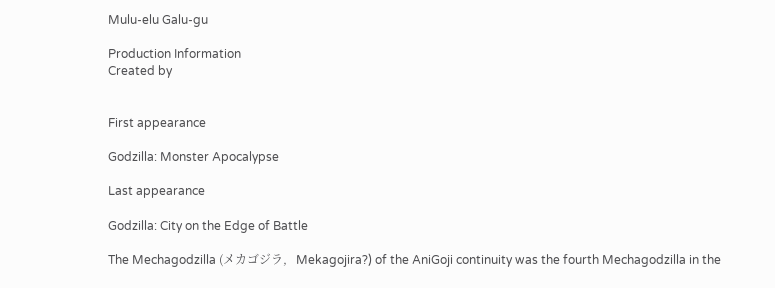Mulu-elu Galu-gu

Production Information
Created by


First appearance

Godzilla: Monster Apocalypse

Last appearance

Godzilla: City on the Edge of Battle

The Mechagodzilla (メカゴジラ,   Mekagojira?) of the AniGoji continuity was the fourth Mechagodzilla in the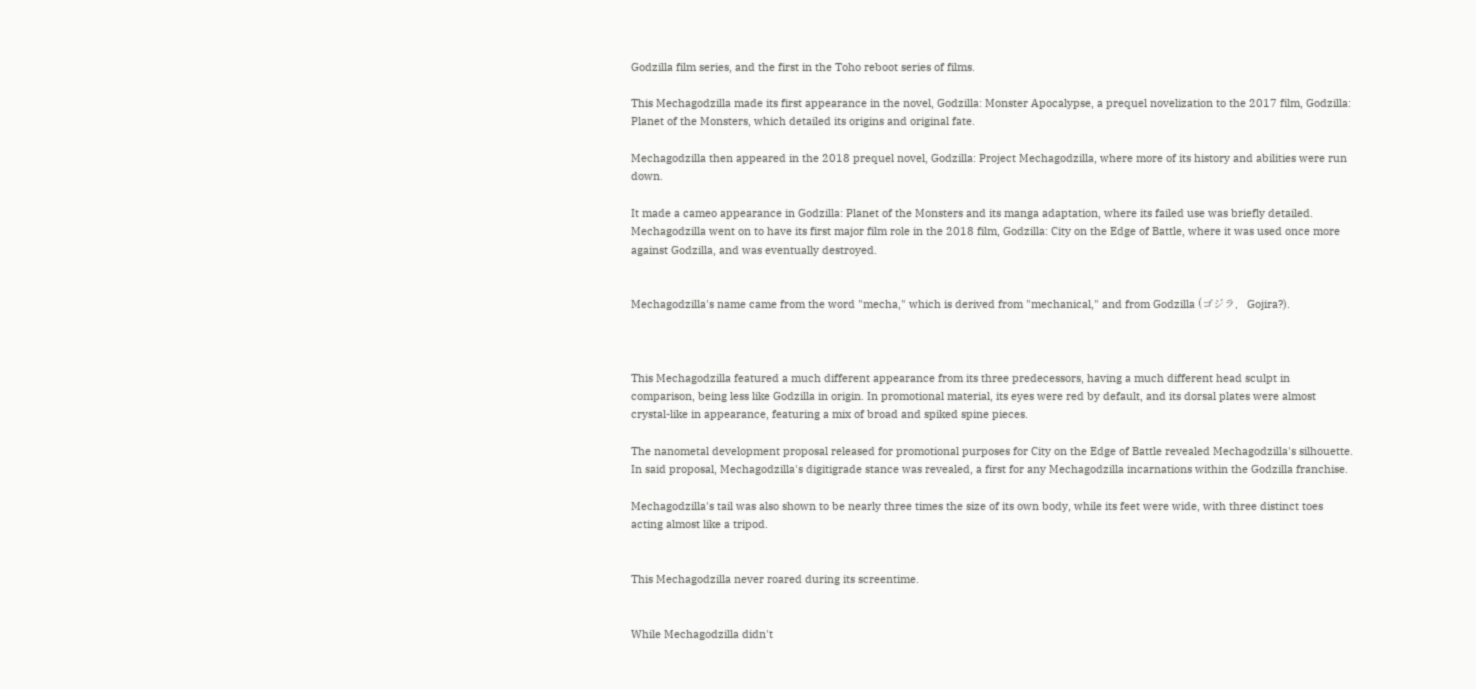Godzilla film series, and the first in the Toho reboot series of films.

This Mechagodzilla made its first appearance in the novel, Godzilla: Monster Apocalypse, a prequel novelization to the 2017 film, Godzilla: Planet of the Monsters, which detailed its origins and original fate.

Mechagodzilla then appeared in the 2018 prequel novel, Godzilla: Project Mechagodzilla, where more of its history and abilities were run down.

It made a cameo appearance in Godzilla: Planet of the Monsters and its manga adaptation, where its failed use was briefly detailed. Mechagodzilla went on to have its first major film role in the 2018 film, Godzilla: City on the Edge of Battle, where it was used once more against Godzilla, and was eventually destroyed.


Mechagodzilla's name came from the word "mecha," which is derived from "mechanical," and from Godzilla (ゴジラ,   Gojira?).



This Mechagodzilla featured a much different appearance from its three predecessors, having a much different head sculpt in comparison, being less like Godzilla in origin. In promotional material, its eyes were red by default, and its dorsal plates were almost crystal-like in appearance, featuring a mix of broad and spiked spine pieces.

The nanometal development proposal released for promotional purposes for City on the Edge of Battle revealed Mechagodzilla's silhouette. In said proposal, Mechagodzilla's digitigrade stance was revealed, a first for any Mechagodzilla incarnations within the Godzilla franchise.

Mechagodzilla's tail was also shown to be nearly three times the size of its own body, while its feet were wide, with three distinct toes acting almost like a tripod.


This Mechagodzilla never roared during its screentime.


While Mechagodzilla didn't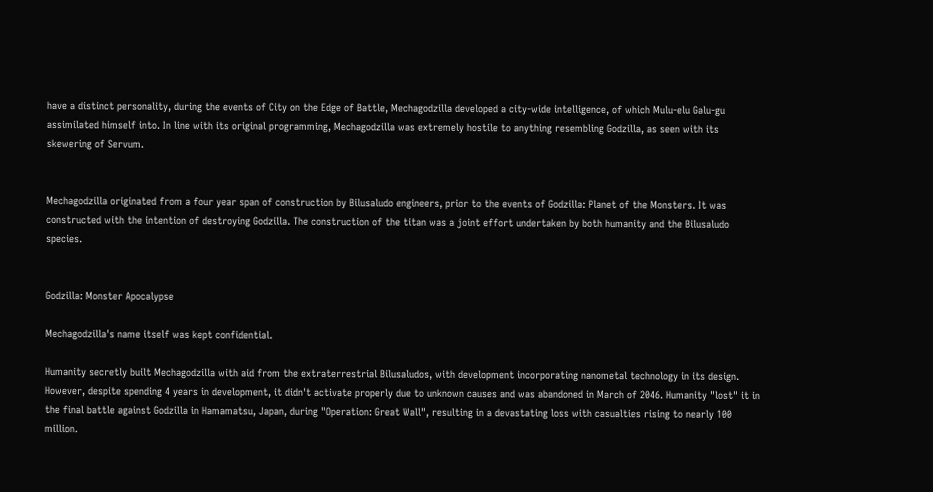have a distinct personality, during the events of City on the Edge of Battle, Mechagodzilla developed a city-wide intelligence, of which Mulu-elu Galu-gu assimilated himself into. In line with its original programming, Mechagodzilla was extremely hostile to anything resembling Godzilla, as seen with its skewering of Servum.


Mechagodzilla originated from a four year span of construction by Bilusaludo engineers, prior to the events of Godzilla: Planet of the Monsters. It was constructed with the intention of destroying Godzilla. The construction of the titan was a joint effort undertaken by both humanity and the Bilusaludo species.


Godzilla: Monster Apocalypse

Mechagodzilla's name itself was kept confidential.

Humanity secretly built Mechagodzilla with aid from the extraterrestrial Bilusaludos, with development incorporating nanometal technology in its design. However, despite spending 4 years in development, it didn't activate properly due to unknown causes and was abandoned in March of 2046. Humanity "lost" it in the final battle against Godzilla in Hamamatsu, Japan, during "Operation: Great Wall", resulting in a devastating loss with casualties rising to nearly 100 million.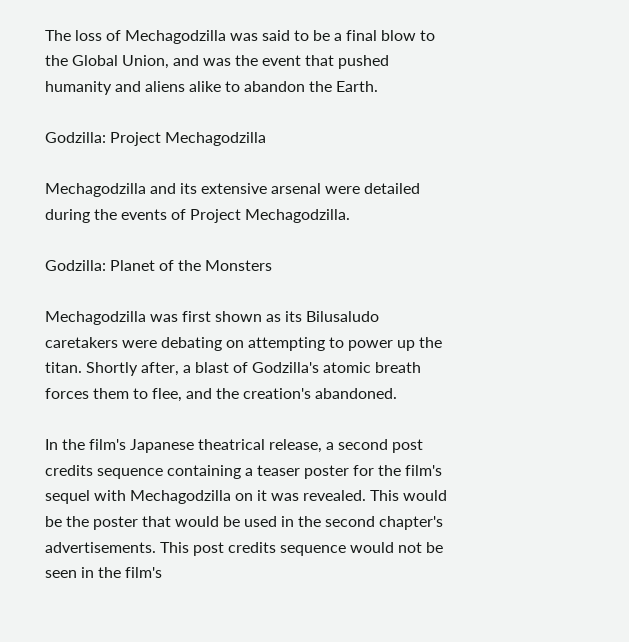The loss of Mechagodzilla was said to be a final blow to the Global Union, and was the event that pushed humanity and aliens alike to abandon the Earth.

Godzilla: Project Mechagodzilla

Mechagodzilla and its extensive arsenal were detailed during the events of Project Mechagodzilla.

Godzilla: Planet of the Monsters

Mechagodzilla was first shown as its Bilusaludo caretakers were debating on attempting to power up the titan. Shortly after, a blast of Godzilla's atomic breath forces them to flee, and the creation's abandoned.

In the film's Japanese theatrical release, a second post credits sequence containing a teaser poster for the film's sequel with Mechagodzilla on it was revealed. This would be the poster that would be used in the second chapter's advertisements. This post credits sequence would not be seen in the film's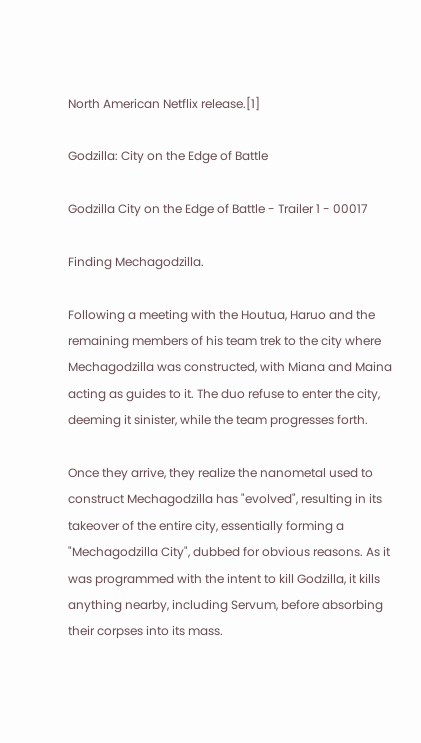North American Netflix release.[1]

Godzilla: City on the Edge of Battle

Godzilla City on the Edge of Battle - Trailer 1 - 00017

Finding Mechagodzilla.

Following a meeting with the Houtua, Haruo and the remaining members of his team trek to the city where Mechagodzilla was constructed, with Miana and Maina acting as guides to it. The duo refuse to enter the city, deeming it sinister, while the team progresses forth.

Once they arrive, they realize the nanometal used to construct Mechagodzilla has "evolved", resulting in its takeover of the entire city, essentially forming a "Mechagodzilla City", dubbed for obvious reasons. As it was programmed with the intent to kill Godzilla, it kills anything nearby, including Servum, before absorbing their corpses into its mass.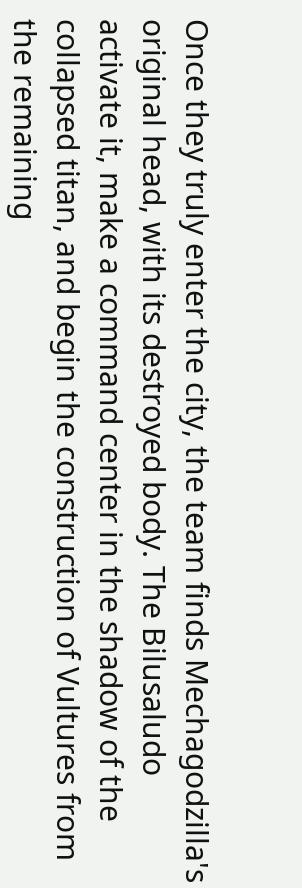Once they truly enter the city, the team finds Mechagodzilla's original head, with its destroyed body. The Bilusaludo activate it, make a command center in the shadow of the collapsed titan, and begin the construction of Vultures from the remaining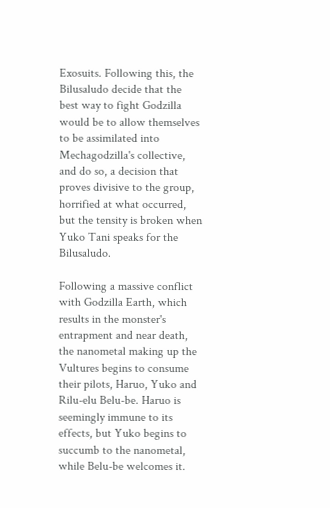Exosuits. Following this, the Bilusaludo decide that the best way to fight Godzilla would be to allow themselves to be assimilated into Mechagodzilla's collective, and do so, a decision that proves divisive to the group, horrified at what occurred, but the tensity is broken when Yuko Tani speaks for the Bilusaludo.

Following a massive conflict with Godzilla Earth, which results in the monster's entrapment and near death, the nanometal making up the Vultures begins to consume their pilots, Haruo, Yuko and Rilu-elu Belu-be. Haruo is seemingly immune to its effects, but Yuko begins to succumb to the nanometal, while Belu-be welcomes it.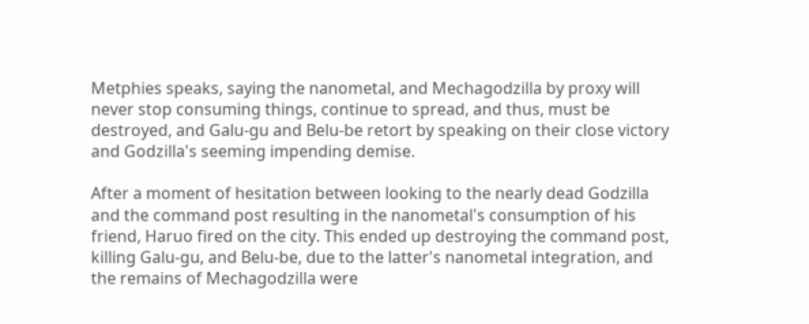Metphies speaks, saying the nanometal, and Mechagodzilla by proxy will never stop consuming things, continue to spread, and thus, must be destroyed, and Galu-gu and Belu-be retort by speaking on their close victory and Godzilla's seeming impending demise.

After a moment of hesitation between looking to the nearly dead Godzilla and the command post resulting in the nanometal's consumption of his friend, Haruo fired on the city. This ended up destroying the command post, killing Galu-gu, and Belu-be, due to the latter's nanometal integration, and the remains of Mechagodzilla were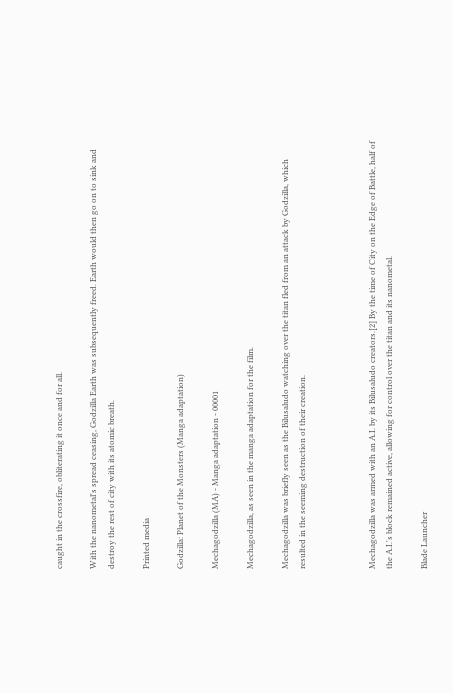caught in the crossfire, obliterating it once and for all.

With the nanometal's spread ceasing, Godzilla Earth was subsequently freed. Earth would then go on to sink and destroy the rest of city with its atomic breath.

Printed media

Godzilla: Planet of the Monsters (Manga adaptation)

Mechagodzilla (MA) - Manga adaptation - 00001

Mechagodzilla, as seen in the manga adaptation for the film.

Mechagodzilla was briefly seen as the Bilusaludo watching over the titan fled from an attack by Godzilla, which resulted in the seeming destruction of their creation.



Mechagodzilla was armed with an A.I. by its Bilusaludo creators.[2] By the time of City on the Edge of Battle, half of the A.I.'s block remained active, allowing for control over the titan and its nanometal.

Blade Launcher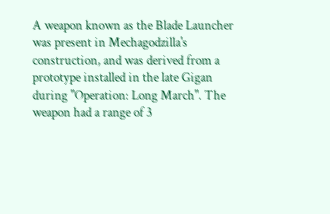A weapon known as the Blade Launcher was present in Mechagodzilla's construction, and was derived from a prototype installed in the late Gigan during "Operation: Long March". The weapon had a range of 3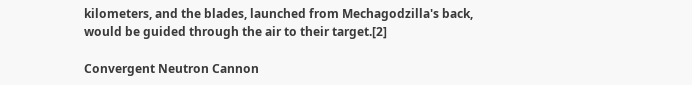kilometers, and the blades, launched from Mechagodzilla's back, would be guided through the air to their target.[2]

Convergent Neutron Cannon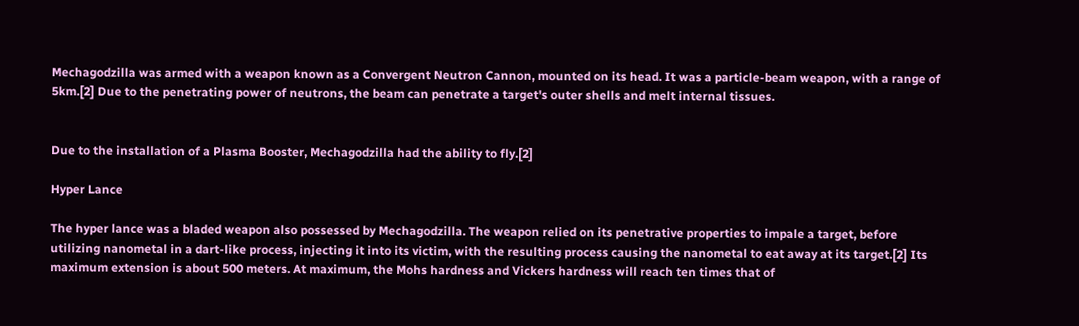Mechagodzilla was armed with a weapon known as a Convergent Neutron Cannon, mounted on its head. It was a particle-beam weapon, with a range of 5km.[2] Due to the penetrating power of neutrons, the beam can penetrate a target's outer shells and melt internal tissues.


Due to the installation of a Plasma Booster, Mechagodzilla had the ability to fly.[2]

Hyper Lance

The hyper lance was a bladed weapon also possessed by Mechagodzilla. The weapon relied on its penetrative properties to impale a target, before utilizing nanometal in a dart-like process, injecting it into its victim, with the resulting process causing the nanometal to eat away at its target.[2] Its maximum extension is about 500 meters. At maximum, the Mohs hardness and Vickers hardness will reach ten times that of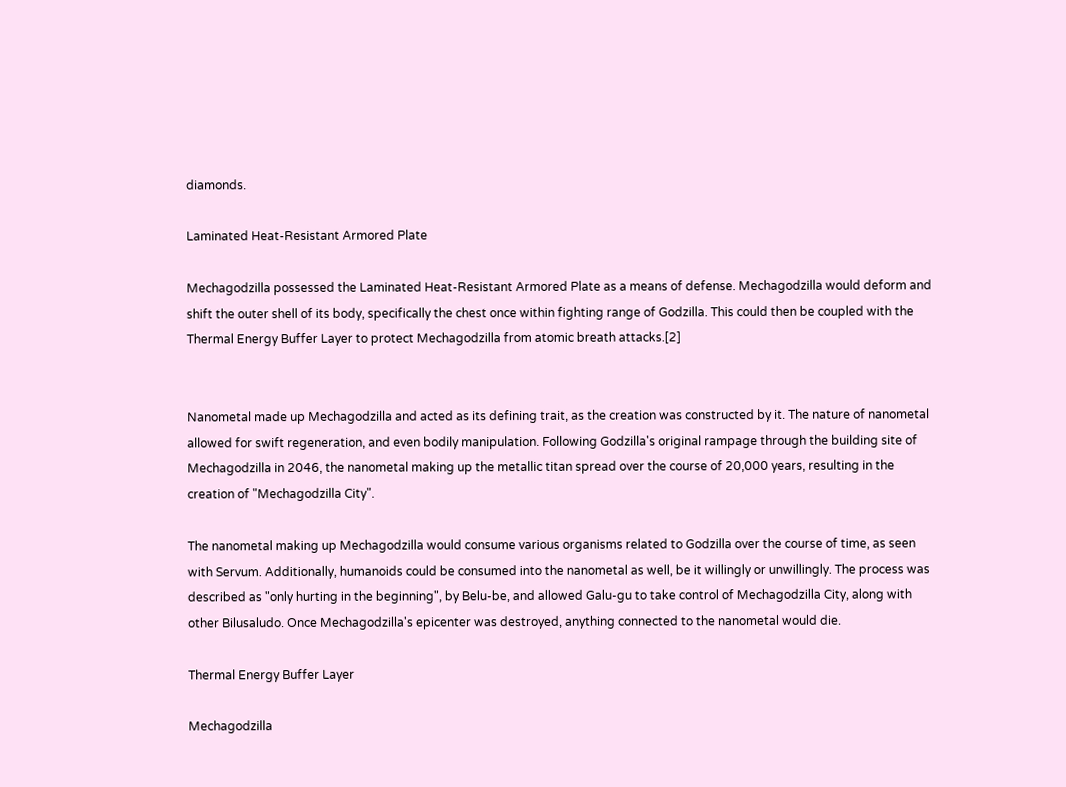diamonds.

Laminated Heat-Resistant Armored Plate

Mechagodzilla possessed the Laminated Heat-Resistant Armored Plate as a means of defense. Mechagodzilla would deform and shift the outer shell of its body, specifically the chest once within fighting range of Godzilla. This could then be coupled with the Thermal Energy Buffer Layer to protect Mechagodzilla from atomic breath attacks.[2]


Nanometal made up Mechagodzilla and acted as its defining trait, as the creation was constructed by it. The nature of nanometal allowed for swift regeneration, and even bodily manipulation. Following Godzilla's original rampage through the building site of Mechagodzilla in 2046, the nanometal making up the metallic titan spread over the course of 20,000 years, resulting in the creation of "Mechagodzilla City".

The nanometal making up Mechagodzilla would consume various organisms related to Godzilla over the course of time, as seen with Servum. Additionally, humanoids could be consumed into the nanometal as well, be it willingly or unwillingly. The process was described as "only hurting in the beginning", by Belu-be, and allowed Galu-gu to take control of Mechagodzilla City, along with other Bilusaludo. Once Mechagodzilla's epicenter was destroyed, anything connected to the nanometal would die.

Thermal Energy Buffer Layer

Mechagodzilla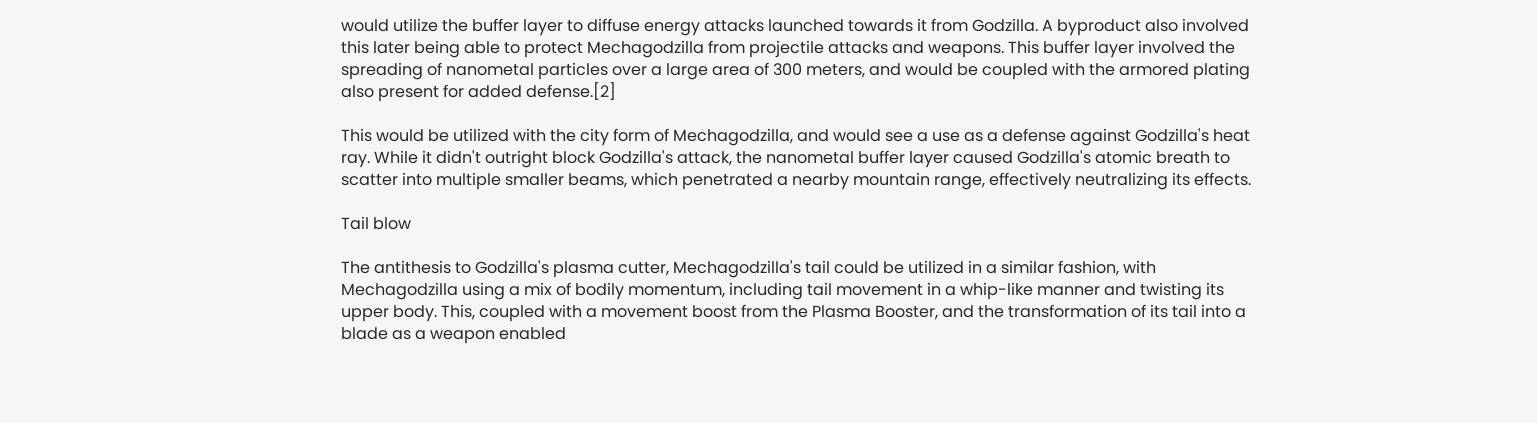would utilize the buffer layer to diffuse energy attacks launched towards it from Godzilla. A byproduct also involved this later being able to protect Mechagodzilla from projectile attacks and weapons. This buffer layer involved the spreading of nanometal particles over a large area of 300 meters, and would be coupled with the armored plating also present for added defense.[2]

This would be utilized with the city form of Mechagodzilla, and would see a use as a defense against Godzilla's heat ray. While it didn't outright block Godzilla's attack, the nanometal buffer layer caused Godzilla's atomic breath to scatter into multiple smaller beams, which penetrated a nearby mountain range, effectively neutralizing its effects.

Tail blow

The antithesis to Godzilla's plasma cutter, Mechagodzilla's tail could be utilized in a similar fashion, with Mechagodzilla using a mix of bodily momentum, including tail movement in a whip-like manner and twisting its upper body. This, coupled with a movement boost from the Plasma Booster, and the transformation of its tail into a blade as a weapon enabled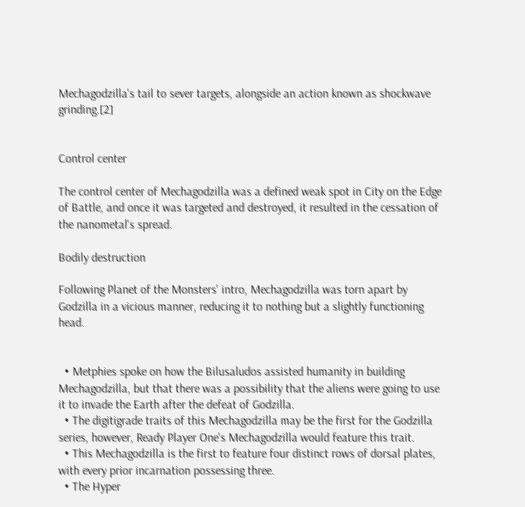Mechagodzilla's tail to sever targets, alongside an action known as shockwave grinding.[2]


Control center

The control center of Mechagodzilla was a defined weak spot in City on the Edge of Battle, and once it was targeted and destroyed, it resulted in the cessation of the nanometal's spread.

Bodily destruction

Following Planet of the Monsters' intro, Mechagodzilla was torn apart by Godzilla in a vicious manner, reducing it to nothing but a slightly functioning head.


  • Metphies spoke on how the Bilusaludos assisted humanity in building Mechagodzilla, but that there was a possibility that the aliens were going to use it to invade the Earth after the defeat of Godzilla.
  • The digitigrade traits of this Mechagodzilla may be the first for the Godzilla series, however, Ready Player One's Mechagodzilla would feature this trait.
  • This Mechagodzilla is the first to feature four distinct rows of dorsal plates, with every prior incarnation possessing three.
  • The Hyper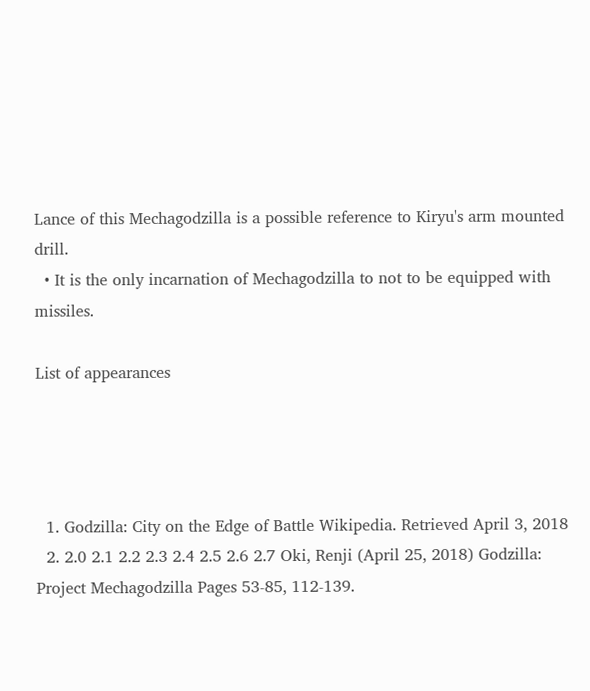Lance of this Mechagodzilla is a possible reference to Kiryu's arm mounted drill.
  • It is the only incarnation of Mechagodzilla to not to be equipped with missiles.

List of appearances




  1. Godzilla: City on the Edge of Battle Wikipedia. Retrieved April 3, 2018
  2. 2.0 2.1 2.2 2.3 2.4 2.5 2.6 2.7 Oki, Renji (April 25, 2018) Godzilla: Project Mechagodzilla Pages 53-85, 112-139.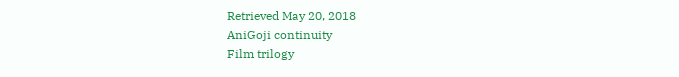Retrieved May 20, 2018
AniGoji continuity
Film trilogy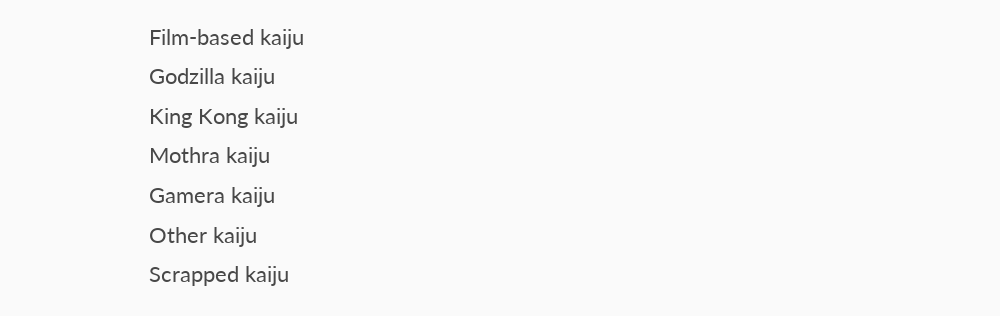Film-based kaiju
Godzilla kaiju
King Kong kaiju
Mothra kaiju
Gamera kaiju
Other kaiju
Scrapped kaiju